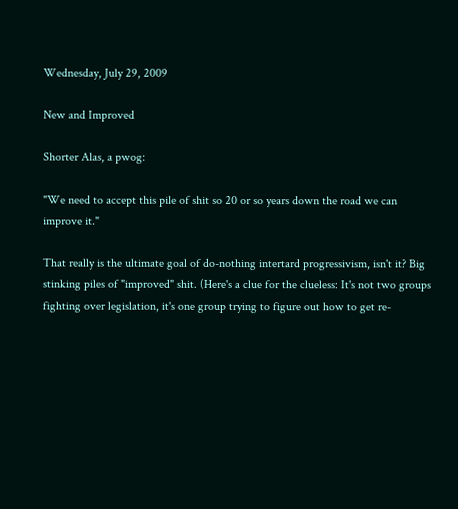Wednesday, July 29, 2009

New and Improved

Shorter Alas, a pwog:

"We need to accept this pile of shit so 20 or so years down the road we can improve it."

That really is the ultimate goal of do-nothing intertard progressivism, isn't it? Big stinking piles of "improved" shit. (Here's a clue for the clueless: It's not two groups fighting over legislation, it's one group trying to figure out how to get re-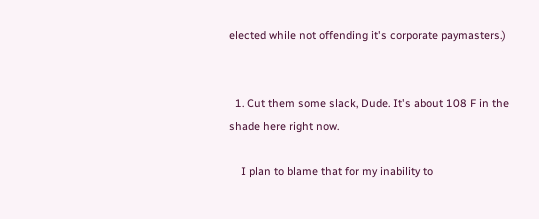elected while not offending it's corporate paymasters.)


  1. Cut them some slack, Dude. It's about 108 F in the shade here right now.

    I plan to blame that for my inability to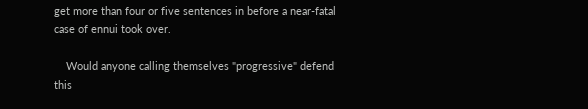get more than four or five sentences in before a near-fatal case of ennui took over.

    Would anyone calling themselves "progressive" defend this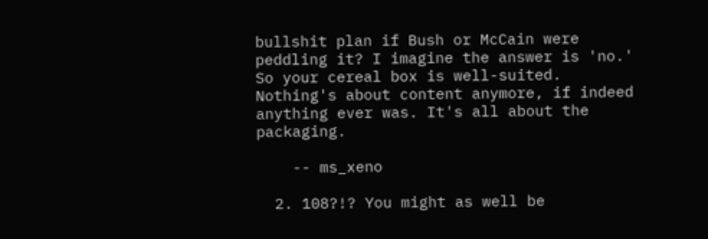bullshit plan if Bush or McCain were peddling it? I imagine the answer is 'no.' So your cereal box is well-suited. Nothing's about content anymore, if indeed anything ever was. It's all about the packaging.

    -- ms_xeno

  2. 108?!? You might as well be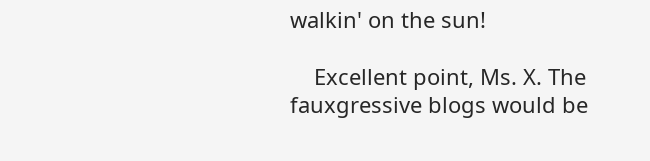walkin' on the sun!

    Excellent point, Ms. X. The fauxgressive blogs would be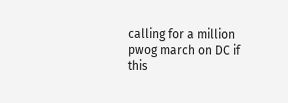calling for a million pwog march on DC if this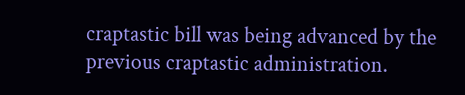craptastic bill was being advanced by the previous craptastic administration.